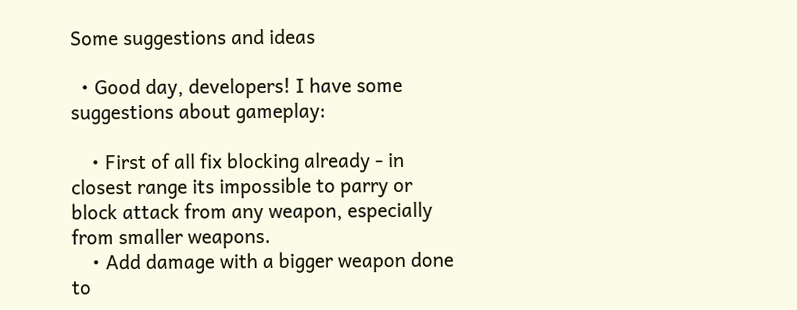Some suggestions and ideas

  • Good day, developers! I have some suggestions about gameplay:

    • First of all fix blocking already - in closest range its impossible to parry or block attack from any weapon, especially from smaller weapons.
    • Add damage with a bigger weapon done to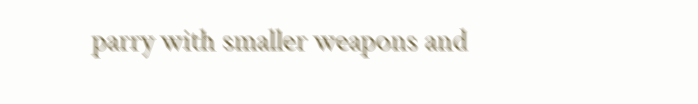parry with smaller weapons and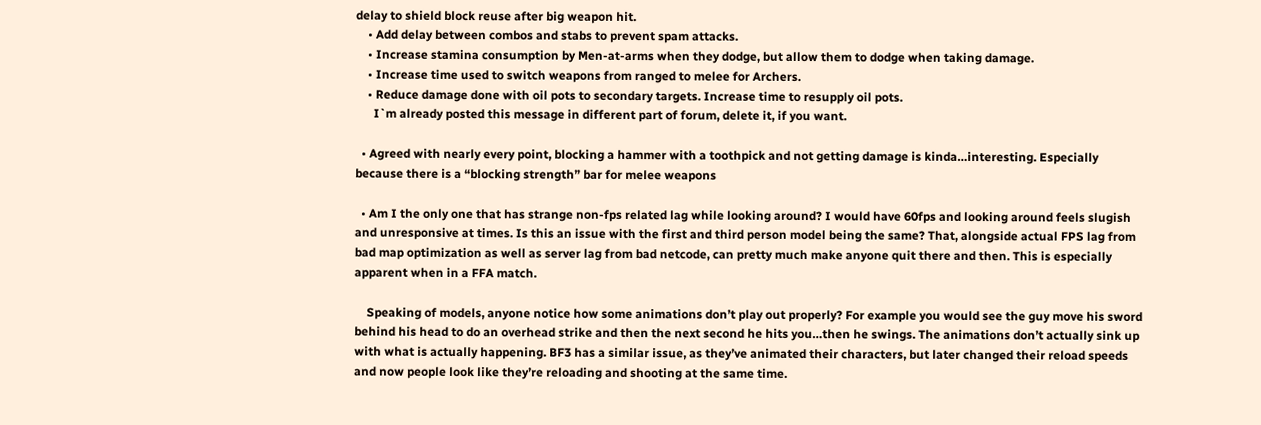delay to shield block reuse after big weapon hit.
    • Add delay between combos and stabs to prevent spam attacks.
    • Increase stamina consumption by Men-at-arms when they dodge, but allow them to dodge when taking damage.
    • Increase time used to switch weapons from ranged to melee for Archers.
    • Reduce damage done with oil pots to secondary targets. Increase time to resupply oil pots.
      I`m already posted this message in different part of forum, delete it, if you want.

  • Agreed with nearly every point, blocking a hammer with a toothpick and not getting damage is kinda…interesting. Especially because there is a “blocking strength” bar for melee weapons

  • Am I the only one that has strange non-fps related lag while looking around? I would have 60fps and looking around feels slugish and unresponsive at times. Is this an issue with the first and third person model being the same? That, alongside actual FPS lag from bad map optimization as well as server lag from bad netcode, can pretty much make anyone quit there and then. This is especially apparent when in a FFA match.

    Speaking of models, anyone notice how some animations don’t play out properly? For example you would see the guy move his sword behind his head to do an overhead strike and then the next second he hits you…then he swings. The animations don’t actually sink up with what is actually happening. BF3 has a similar issue, as they’ve animated their characters, but later changed their reload speeds and now people look like they’re reloading and shooting at the same time.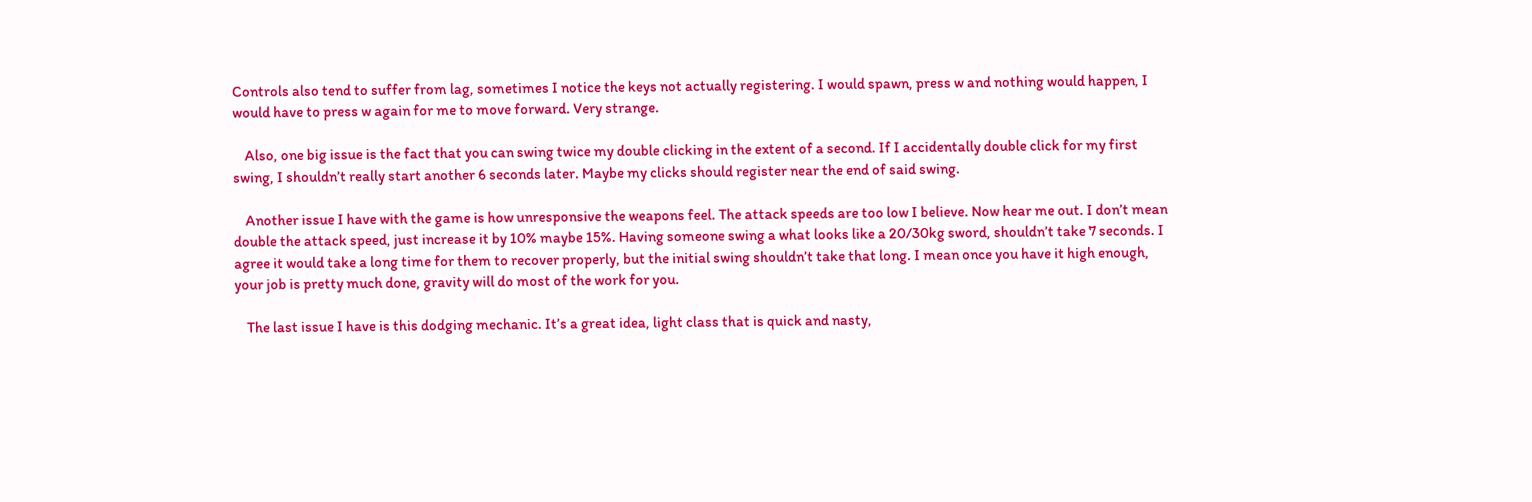Controls also tend to suffer from lag, sometimes I notice the keys not actually registering. I would spawn, press w and nothing would happen, I would have to press w again for me to move forward. Very strange.

    Also, one big issue is the fact that you can swing twice my double clicking in the extent of a second. If I accidentally double click for my first swing, I shouldn’t really start another 6 seconds later. Maybe my clicks should register near the end of said swing.

    Another issue I have with the game is how unresponsive the weapons feel. The attack speeds are too low I believe. Now hear me out. I don’t mean double the attack speed, just increase it by 10% maybe 15%. Having someone swing a what looks like a 20/30kg sword, shouldn’t take 7 seconds. I agree it would take a long time for them to recover properly, but the initial swing shouldn’t take that long. I mean once you have it high enough, your job is pretty much done, gravity will do most of the work for you.

    The last issue I have is this dodging mechanic. It’s a great idea, light class that is quick and nasty,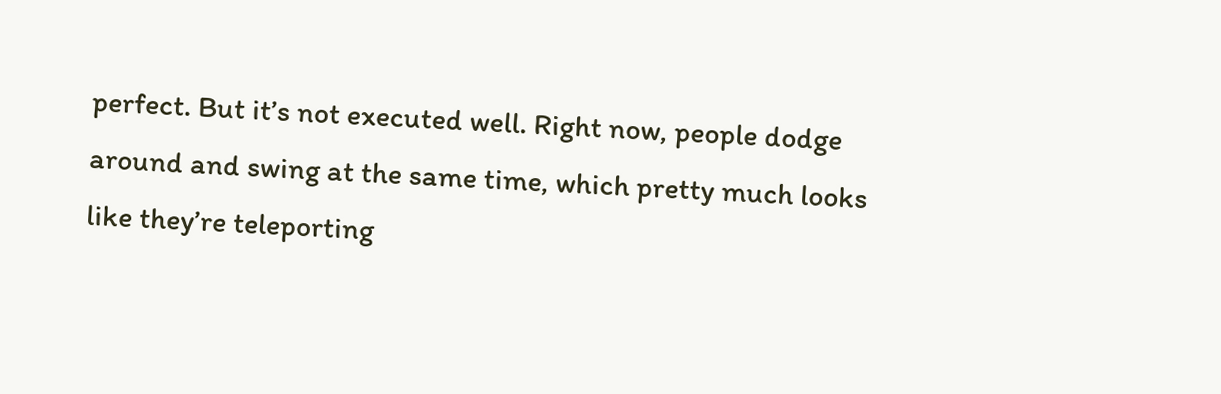perfect. But it’s not executed well. Right now, people dodge around and swing at the same time, which pretty much looks like they’re teleporting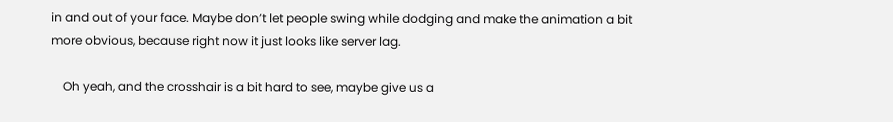in and out of your face. Maybe don’t let people swing while dodging and make the animation a bit more obvious, because right now it just looks like server lag.

    Oh yeah, and the crosshair is a bit hard to see, maybe give us a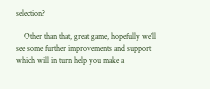selection?

    Other than that, great game, hopefully we’ll see some further improvements and support which will in turn help you make a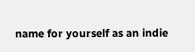name for yourself as an indie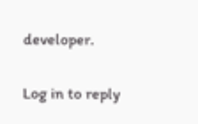developer.

Log in to reply